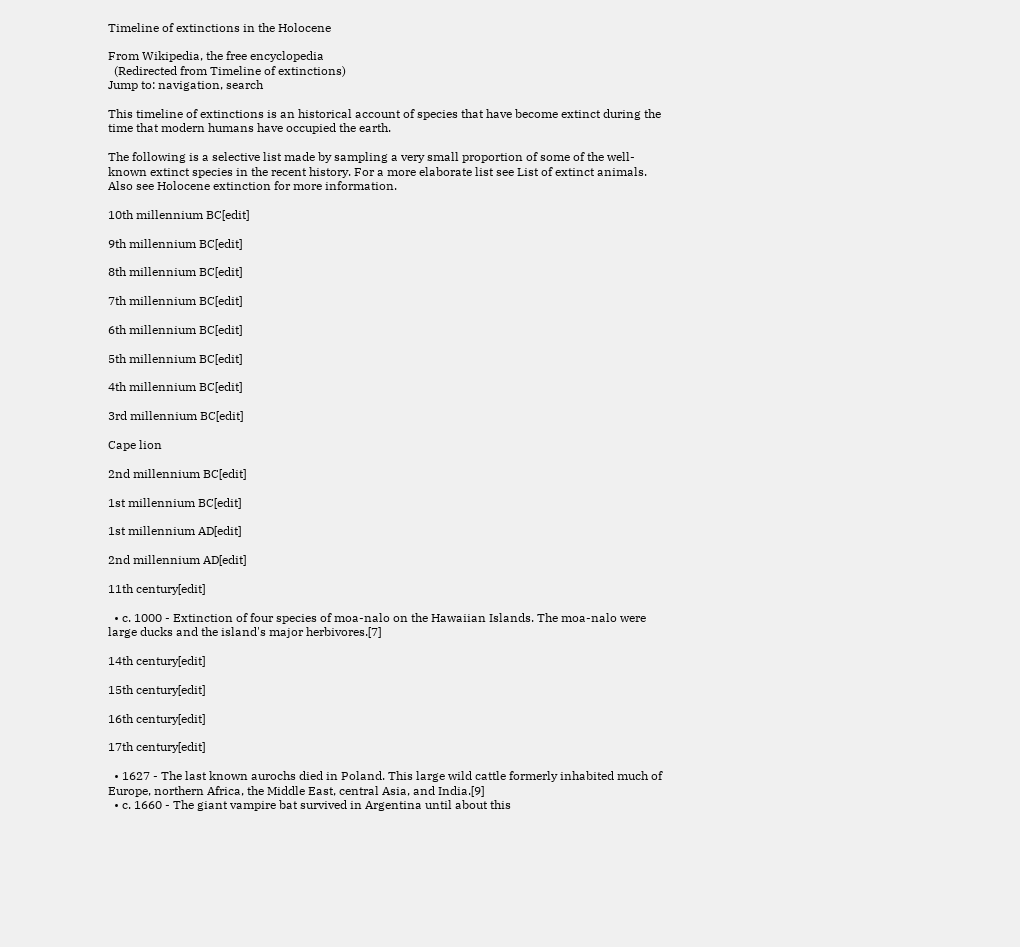Timeline of extinctions in the Holocene

From Wikipedia, the free encyclopedia
  (Redirected from Timeline of extinctions)
Jump to: navigation, search

This timeline of extinctions is an historical account of species that have become extinct during the time that modern humans have occupied the earth.

The following is a selective list made by sampling a very small proportion of some of the well-known extinct species in the recent history. For a more elaborate list see List of extinct animals. Also see Holocene extinction for more information.

10th millennium BC[edit]

9th millennium BC[edit]

8th millennium BC[edit]

7th millennium BC[edit]

6th millennium BC[edit]

5th millennium BC[edit]

4th millennium BC[edit]

3rd millennium BC[edit]

Cape lion

2nd millennium BC[edit]

1st millennium BC[edit]

1st millennium AD[edit]

2nd millennium AD[edit]

11th century[edit]

  • c. 1000 - Extinction of four species of moa-nalo on the Hawaiian Islands. The moa-nalo were large ducks and the island's major herbivores.[7]

14th century[edit]

15th century[edit]

16th century[edit]

17th century[edit]

  • 1627 - The last known aurochs died in Poland. This large wild cattle formerly inhabited much of Europe, northern Africa, the Middle East, central Asia, and India.[9]
  • c. 1660 - The giant vampire bat survived in Argentina until about this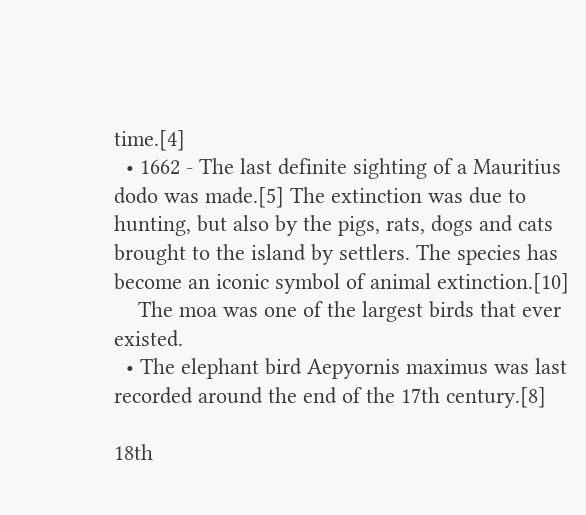time.[4]
  • 1662 - The last definite sighting of a Mauritius dodo was made.[5] The extinction was due to hunting, but also by the pigs, rats, dogs and cats brought to the island by settlers. The species has become an iconic symbol of animal extinction.[10]
    The moa was one of the largest birds that ever existed.
  • The elephant bird Aepyornis maximus was last recorded around the end of the 17th century.[8]

18th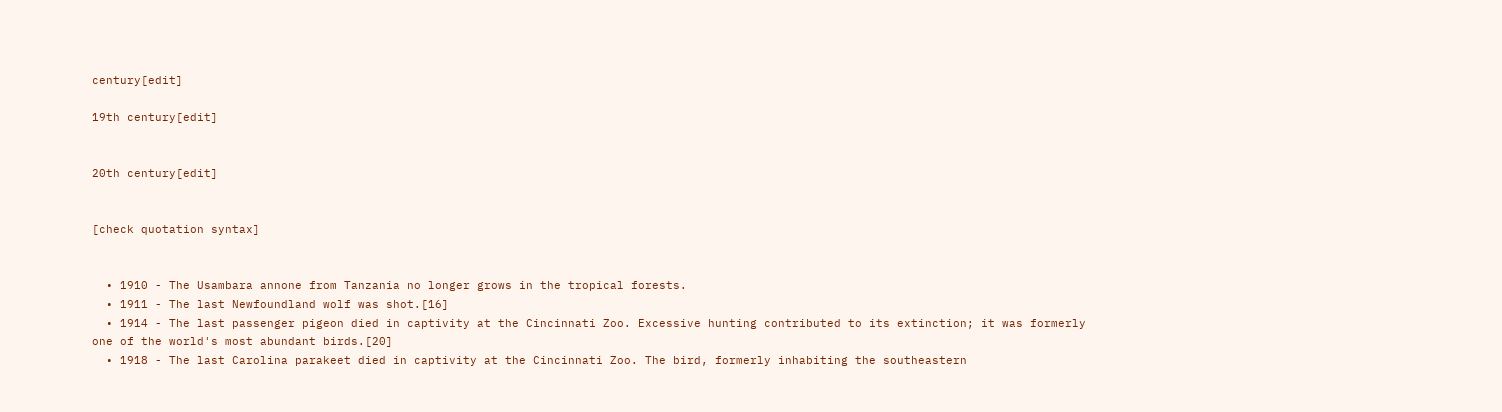century[edit]

19th century[edit]


20th century[edit]


[check quotation syntax]


  • 1910 - The Usambara annone from Tanzania no longer grows in the tropical forests.
  • 1911 - The last Newfoundland wolf was shot.[16]
  • 1914 - The last passenger pigeon died in captivity at the Cincinnati Zoo. Excessive hunting contributed to its extinction; it was formerly one of the world's most abundant birds.[20]
  • 1918 - The last Carolina parakeet died in captivity at the Cincinnati Zoo. The bird, formerly inhabiting the southeastern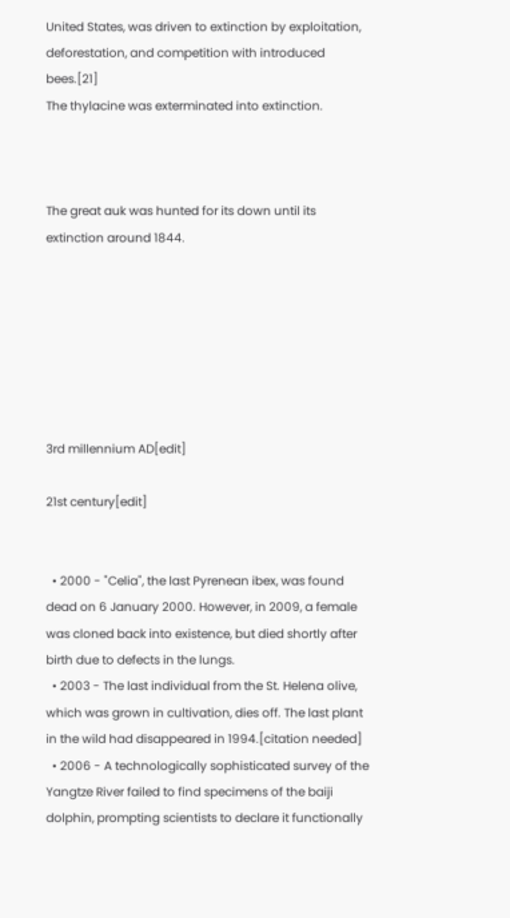United States, was driven to extinction by exploitation, deforestation, and competition with introduced bees.[21]
The thylacine was exterminated into extinction.



The great auk was hunted for its down until its extinction around 1844.







3rd millennium AD[edit]

21st century[edit]


  • 2000 - "Celia", the last Pyrenean ibex, was found dead on 6 January 2000. However, in 2009, a female was cloned back into existence, but died shortly after birth due to defects in the lungs.
  • 2003 - The last individual from the St. Helena olive, which was grown in cultivation, dies off. The last plant in the wild had disappeared in 1994.[citation needed]
  • 2006 - A technologically sophisticated survey of the Yangtze River failed to find specimens of the baiji dolphin, prompting scientists to declare it functionally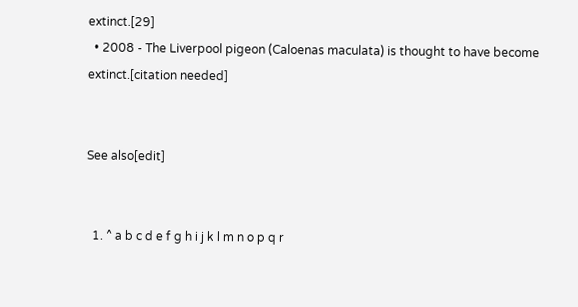extinct.[29]
  • 2008 - The Liverpool pigeon (Caloenas maculata) is thought to have become extinct.[citation needed]


See also[edit]


  1. ^ a b c d e f g h i j k l m n o p q r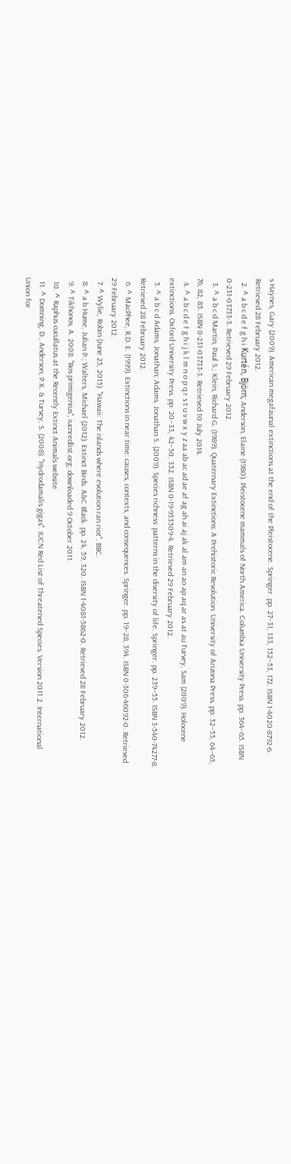s Haynes, Gary (2009). American megafaunal extinctions at the end of the Pleistocene. Springer. pp. 27–31, 133, 152–53, 172. ISBN 1-4020-8792-6. Retrieved 28 February 2012.
  2. ^ a b c d e f g h i Kurtén, Björn; Anderson, Elaine (1980). Pleistocene mammals of North America. Columbia University Press. pp. 364–65. ISBN 0-231-03733-3. Retrieved 29 February 2012.
  3. ^ a b c d Martin, Paul S.; Klein, Richard G. (1989). Quaternary Extinctions: A Prehistoric Revolution. University of Arizona Press. pp. 52–55, 64–65, 76, 82, 85. ISBN 0-231-03733-3. Retrieved 10 July 2014.
  4. ^ a b c d e f g h i j k l m n o p q r s t u v w x y z aa ab ac ad ae af ag ah ai aj ak al am an ao ap aq ar as at au Turvey, Sam (2009). Holocene extinctions. Oxford University Press. pp. 20–33, 42–50, 352. ISBN 0-19-953509-4. Retrieved 29 February 2012.
  5. ^ a b c d Adams, Jonathan; Adams, Jonathan S. (2009). Species richness: patterns in the diversity of life. Springer. pp. 239–55. ISBN 3-540-74277-8. Retrieved 28 February 2012.
  6. ^ MacPhee, R.D. E. (1999). Extinctions in near time: causes, contexts, and consequences. Springer. pp. 19–28, 394. ISBN 0-306-46092-0. Retrieved 29 February 2012.
  7. ^ Wylie, Robin (June 25, 2015). "Hawaii: The islands where evolution ran riot". BBC.
  8. ^ a b Hume, Julian P.; Walters, Michael (2012). Extinct Birds. A&C Black. pp. 24, 59, 320. ISBN 1-4081-5862-0. Retrieved 28 February 2012.
  9. ^ Tikhonov, A. 2008. "Bos primigenius", iucnredlist.org; downloaded 9 October 2011.
  10. ^ Raphus cucullatus at the Recently Extinct Animals website
  11. ^ Domning, D., Anderson, P.K. & Turvey, S. (2008). "Hydrodamalis gigas". IUCN Red List of Threatened Species. Version 2011.2. International Union for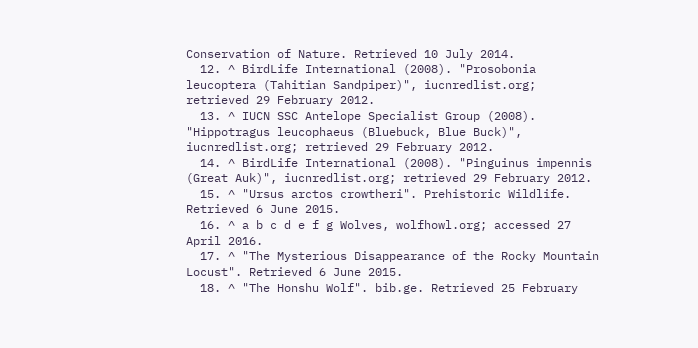Conservation of Nature. Retrieved 10 July 2014.
  12. ^ BirdLife International (2008). "Prosobonia leucoptera (Tahitian Sandpiper)", iucnredlist.org; retrieved 29 February 2012.
  13. ^ IUCN SSC Antelope Specialist Group (2008). "Hippotragus leucophaeus (Bluebuck, Blue Buck)", iucnredlist.org; retrieved 29 February 2012.
  14. ^ BirdLife International (2008). "Pinguinus impennis (Great Auk)", iucnredlist.org; retrieved 29 February 2012.
  15. ^ "Ursus arctos crowtheri". Prehistoric Wildlife. Retrieved 6 June 2015.
  16. ^ a b c d e f g Wolves, wolfhowl.org; accessed 27 April 2016.
  17. ^ "The Mysterious Disappearance of the Rocky Mountain Locust". Retrieved 6 June 2015.
  18. ^ "The Honshu Wolf". bib.ge. Retrieved 25 February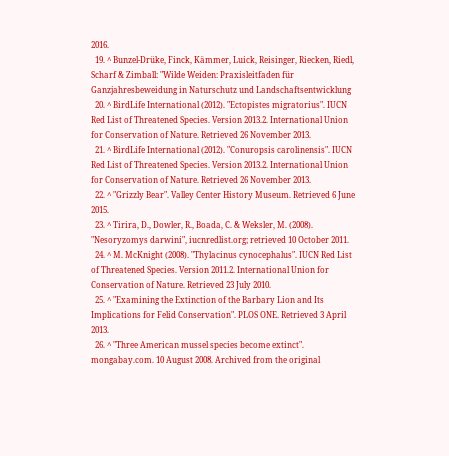2016.
  19. ^ Bunzel-Drüke, Finck, Kämmer, Luick, Reisinger, Riecken, Riedl, Scharf & Zimball: "Wilde Weiden: Praxisleitfaden für Ganzjahresbeweidung in Naturschutz und Landschaftsentwicklung
  20. ^ BirdLife International (2012). "Ectopistes migratorius". IUCN Red List of Threatened Species. Version 2013.2. International Union for Conservation of Nature. Retrieved 26 November 2013.
  21. ^ BirdLife International (2012). "Conuropsis carolinensis". IUCN Red List of Threatened Species. Version 2013.2. International Union for Conservation of Nature. Retrieved 26 November 2013.
  22. ^ "Grizzly Bear". Valley Center History Museum. Retrieved 6 June 2015.
  23. ^ Tirira, D., Dowler, R., Boada, C. & Weksler, M. (2008). "Nesoryzomys darwini", iucnredlist.org; retrieved 10 October 2011.
  24. ^ M. McKnight (2008). "Thylacinus cynocephalus". IUCN Red List of Threatened Species. Version 2011.2. International Union for Conservation of Nature. Retrieved 23 July 2010.
  25. ^ "Examining the Extinction of the Barbary Lion and Its Implications for Felid Conservation". PLOS ONE. Retrieved 3 April 2013.
  26. ^ "Three American mussel species become extinct". mongabay.com. 10 August 2008. Archived from the original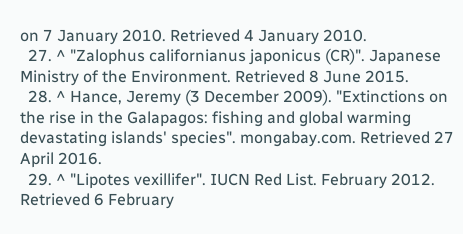on 7 January 2010. Retrieved 4 January 2010.
  27. ^ "Zalophus californianus japonicus (CR)". Japanese Ministry of the Environment. Retrieved 8 June 2015.
  28. ^ Hance, Jeremy (3 December 2009). "Extinctions on the rise in the Galapagos: fishing and global warming devastating islands' species". mongabay.com. Retrieved 27 April 2016.
  29. ^ "Lipotes vexillifer". IUCN Red List. February 2012. Retrieved 6 February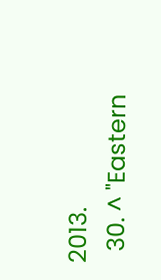2013.
  30. ^ "Eastern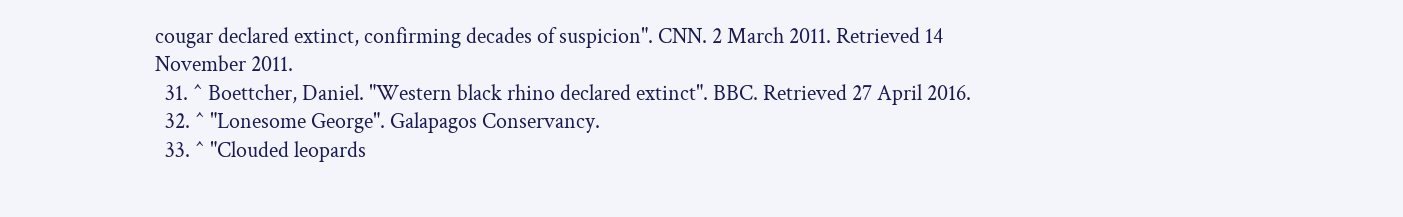cougar declared extinct, confirming decades of suspicion". CNN. 2 March 2011. Retrieved 14 November 2011.
  31. ^ Boettcher, Daniel. "Western black rhino declared extinct". BBC. Retrieved 27 April 2016.
  32. ^ "Lonesome George". Galapagos Conservancy.
  33. ^ "Clouded leopards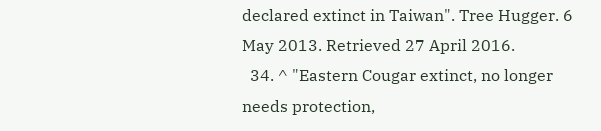declared extinct in Taiwan". Tree Hugger. 6 May 2013. Retrieved 27 April 2016.
  34. ^ "Eastern Cougar extinct, no longer needs protection,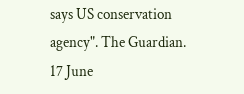says US conservation agency". The Guardian. 17 June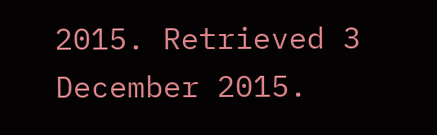2015. Retrieved 3 December 2015.